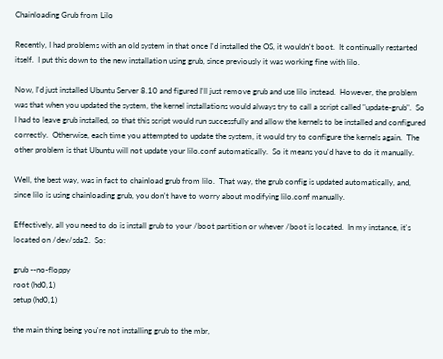Chainloading Grub from Lilo

Recently, I had problems with an old system in that once I'd installed the OS, it wouldn't boot.  It continually restarted itself.  I put this down to the new installation using grub, since previously it was working fine with lilo.

Now, I'd just installed Ubuntu Server 8.10 and figured I'll just remove grub and use lilo instead.  However, the problem was that when you updated the system, the kernel installations would always try to call a script called "update-grub".  So I had to leave grub installed, so that this script would run successfully and allow the kernels to be installed and configured correctly.  Otherwise, each time you attempted to update the system, it would try to configure the kernels again.  The other problem is that Ubuntu will not update your lilo.conf automatically.  So it means you'd have to do it manually.

Well, the best way, was in fact to chainload grub from lilo.  That way, the grub config is updated automatically, and, since lilo is using chainloading grub, you don't have to worry about modifying lilo.conf manually.

Effectively, all you need to do is install grub to your /boot partition or whever /boot is located.  In my instance, it's located on /dev/sda2.  So:

grub --no-floppy
root (hd0,1)
setup (hd0,1)

the main thing being you're not installing grub to the mbr,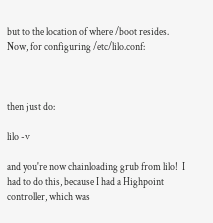but to the location of where /boot resides.  Now, for configuring /etc/lilo.conf:



then just do:

lilo -v

and you're now chainloading grub from lilo!  I had to do this, because I had a Highpoint controller, which was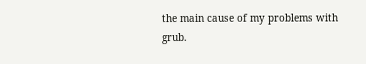the main cause of my problems with grub.